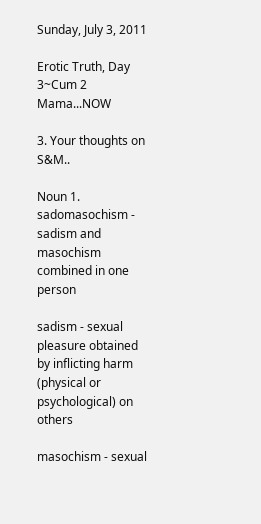Sunday, July 3, 2011

Erotic Truth, Day 3~Cum 2 Mama...NOW

3. Your thoughts on S&M..

Noun 1. sadomasochism - sadism and masochism combined in one person

sadism - sexual pleasure obtained by inflicting harm (physical or psychological) on others

masochism - sexual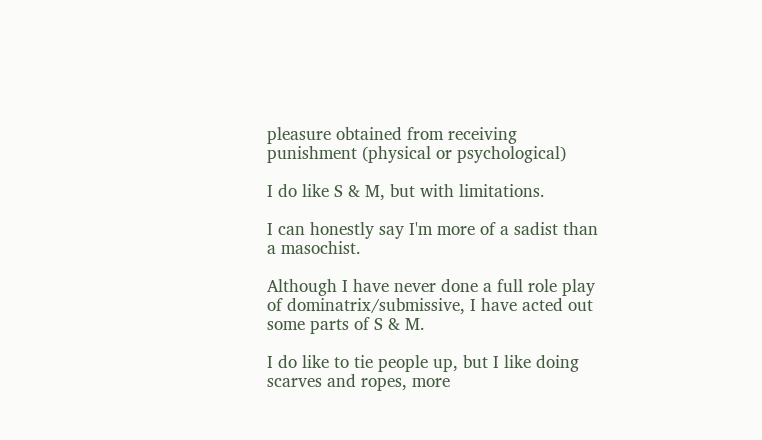pleasure obtained from receiving punishment (physical or psychological)

I do like S & M, but with limitations.

I can honestly say I'm more of a sadist than a masochist.

Although I have never done a full role play of dominatrix/submissive, I have acted out some parts of S & M.

I do like to tie people up, but I like doing scarves and ropes, more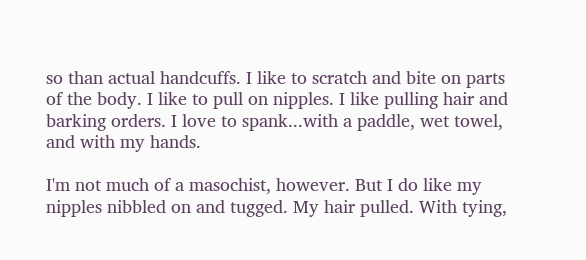so than actual handcuffs. I like to scratch and bite on parts of the body. I like to pull on nipples. I like pulling hair and barking orders. I love to spank...with a paddle, wet towel, and with my hands.

I'm not much of a masochist, however. But I do like my nipples nibbled on and tugged. My hair pulled. With tying,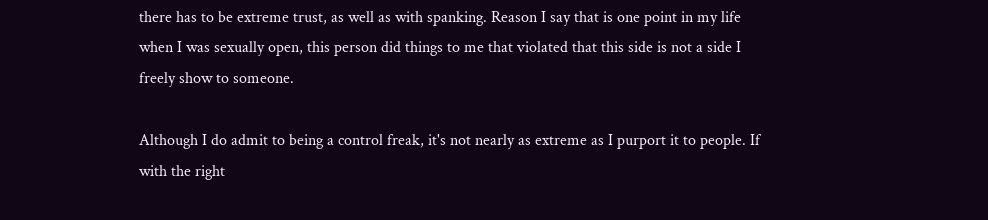there has to be extreme trust, as well as with spanking. Reason I say that is one point in my life when I was sexually open, this person did things to me that violated that this side is not a side I freely show to someone.

Although I do admit to being a control freak, it's not nearly as extreme as I purport it to people. If with the right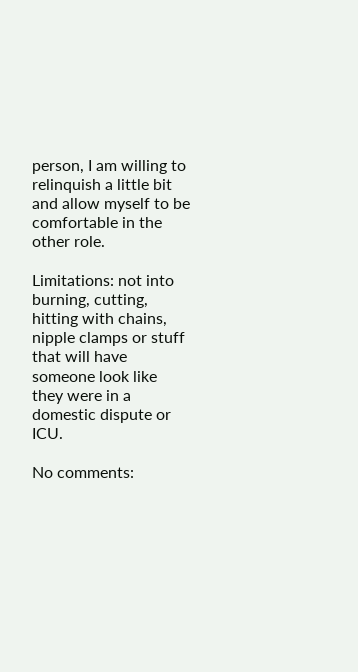person, I am willing to relinquish a little bit and allow myself to be comfortable in the other role.

Limitations: not into burning, cutting, hitting with chains, nipple clamps or stuff that will have someone look like they were in a domestic dispute or ICU.

No comments: